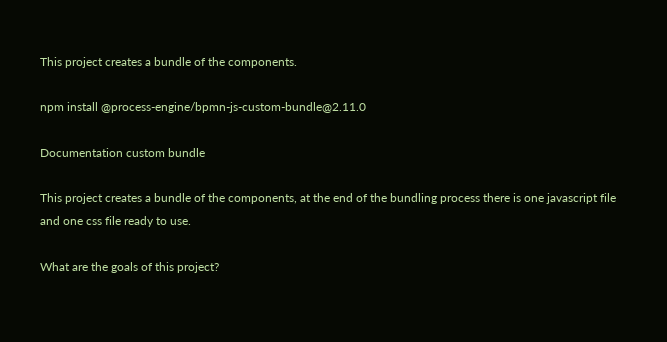This project creates a bundle of the components.

npm install @process-engine/bpmn-js-custom-bundle@2.11.0

Documentation custom bundle

This project creates a bundle of the components, at the end of the bundling process there is one javascript file and one css file ready to use.

What are the goals of this project?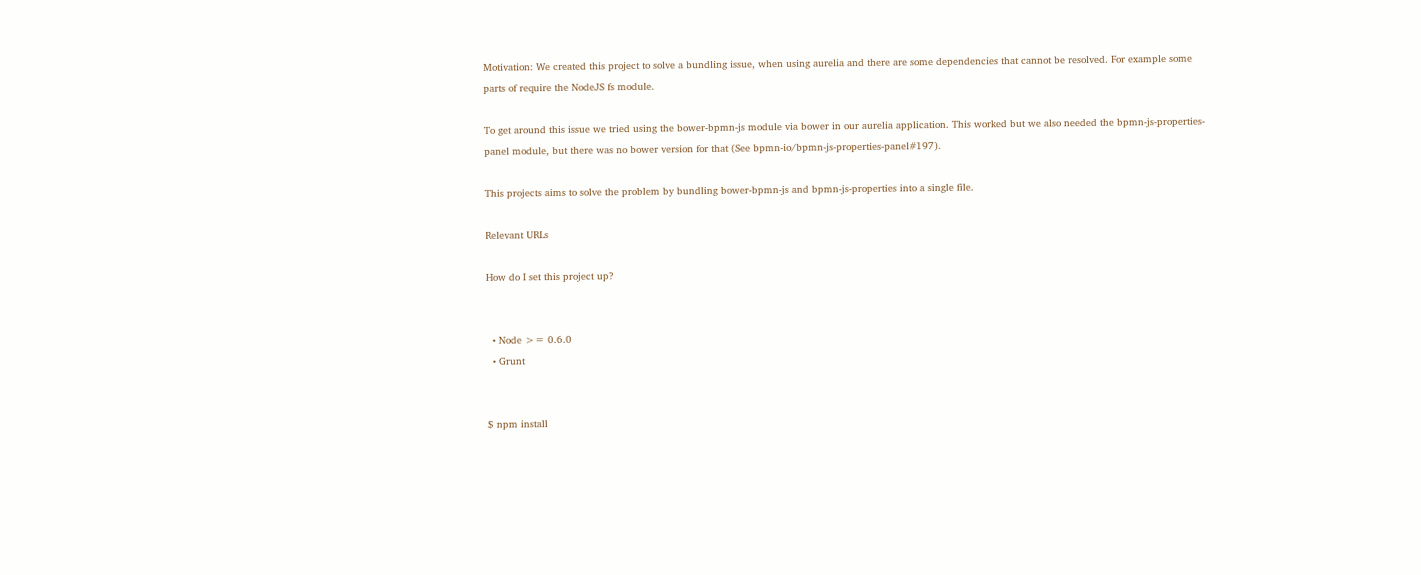Motivation: We created this project to solve a bundling issue, when using aurelia and there are some dependencies that cannot be resolved. For example some parts of require the NodeJS fs module.

To get around this issue we tried using the bower-bpmn-js module via bower in our aurelia application. This worked but we also needed the bpmn-js-properties-panel module, but there was no bower version for that (See bpmn-io/bpmn-js-properties-panel#197).

This projects aims to solve the problem by bundling bower-bpmn-js and bpmn-js-properties into a single file.

Relevant URLs

How do I set this project up?


  • Node >= 0.6.0
  • Grunt


$ npm install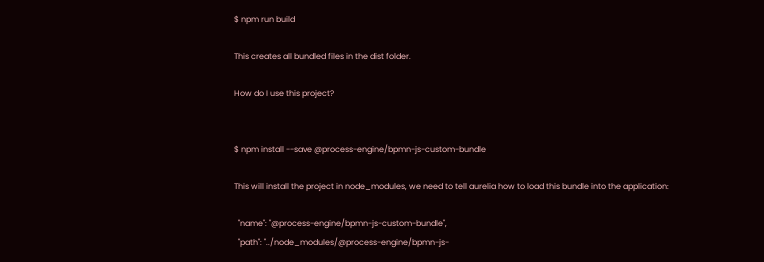$ npm run build

This creates all bundled files in the dist folder.

How do I use this project?


$ npm install --save @process-engine/bpmn-js-custom-bundle

This will install the project in node_modules, we need to tell aurelia how to load this bundle into the application:

  "name": "@process-engine/bpmn-js-custom-bundle",
  "path": "../node_modules/@process-engine/bpmn-js-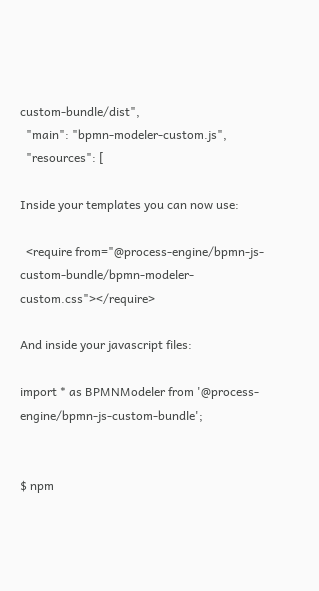custom-bundle/dist",
  "main": "bpmn-modeler-custom.js",
  "resources": [

Inside your templates you can now use:

  <require from="@process-engine/bpmn-js-custom-bundle/bpmn-modeler-custom.css"></require>

And inside your javascript files:

import * as BPMNModeler from '@process-engine/bpmn-js-custom-bundle';


$ npm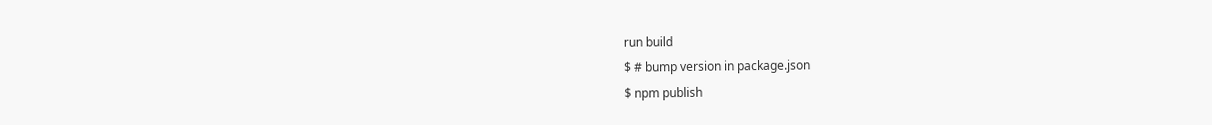run build
$ # bump version in package.json
$ npm publish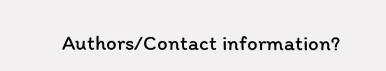Authors/Contact information?